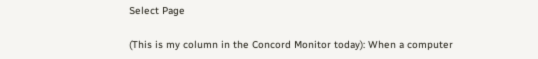Select Page

(This is my column in the Concord Monitor today): When a computer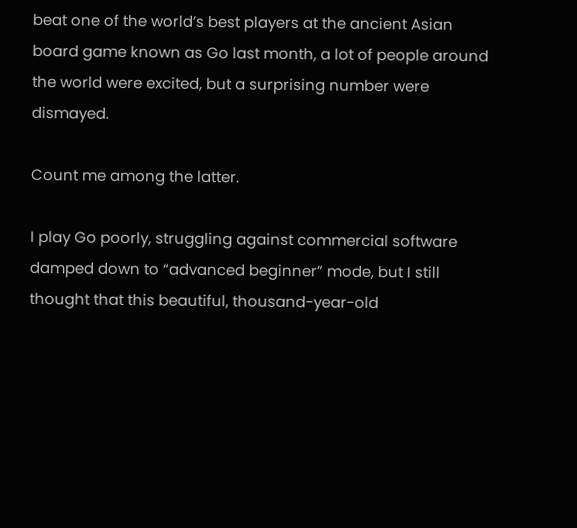beat one of the world’s best players at the ancient Asian board game known as Go last month, a lot of people around the world were excited, but a surprising number were dismayed.

Count me among the latter.

I play Go poorly, struggling against commercial software damped down to “advanced beginner” mode, but I still thought that this beautiful, thousand-year-old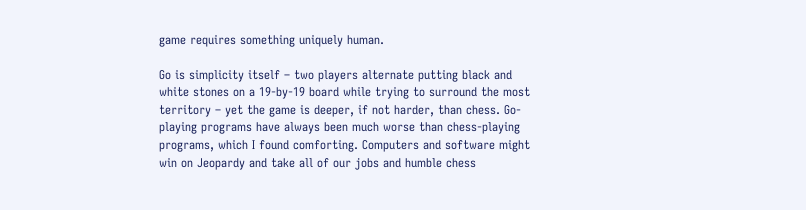game requires something uniquely human.

Go is simplicity itself – two players alternate putting black and white stones on a 19-by-19 board while trying to surround the most territory – yet the game is deeper, if not harder, than chess. Go-playing programs have always been much worse than chess-playing programs, which I found comforting. Computers and software might win on Jeopardy and take all of our jobs and humble chess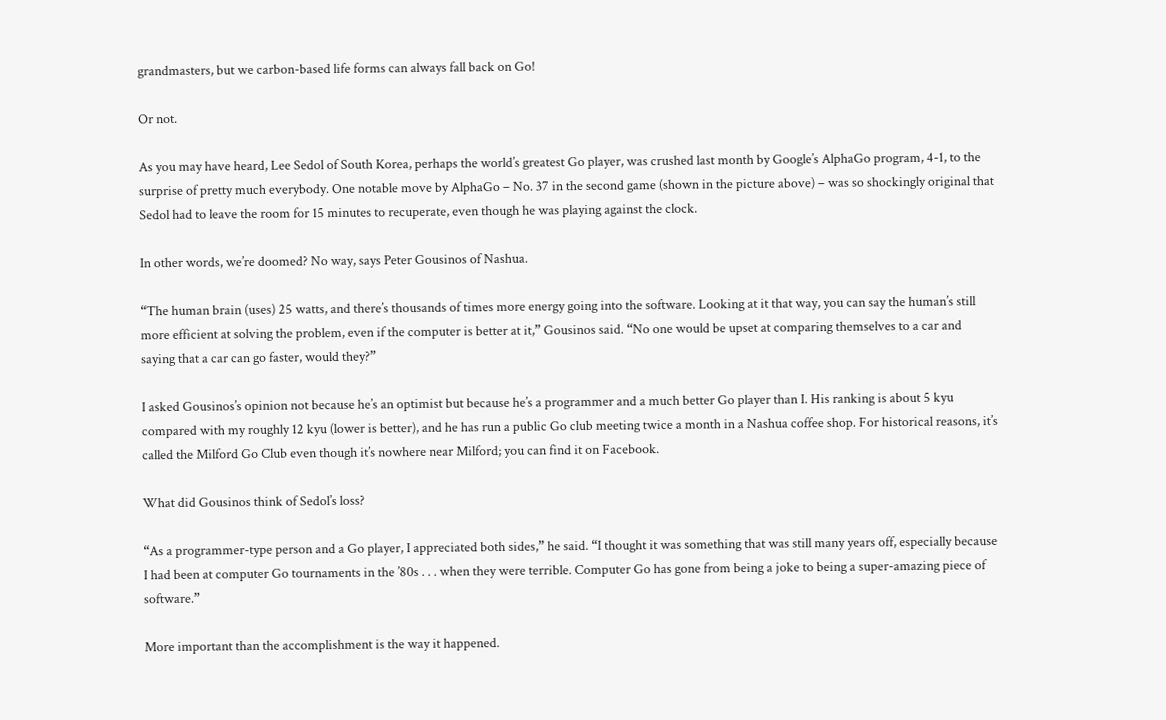grandmasters, but we carbon-based life forms can always fall back on Go!

Or not.

As you may have heard, Lee Sedol of South Korea, perhaps the world’s greatest Go player, was crushed last month by Google’s AlphaGo program, 4-1, to the surprise of pretty much everybody. One notable move by AlphaGo – No. 37 in the second game (shown in the picture above) – was so shockingly original that Sedol had to leave the room for 15 minutes to recuperate, even though he was playing against the clock.

In other words, we’re doomed? No way, says Peter Gousinos of Nashua.

“The human brain (uses) 25 watts, and there’s thousands of times more energy going into the software. Looking at it that way, you can say the human’s still more efficient at solving the problem, even if the computer is better at it,” Gousinos said. “No one would be upset at comparing themselves to a car and saying that a car can go faster, would they?”

I asked Gousinos’s opinion not because he’s an optimist but because he’s a programmer and a much better Go player than I. His ranking is about 5 kyu compared with my roughly 12 kyu (lower is better), and he has run a public Go club meeting twice a month in a Nashua coffee shop. For historical reasons, it’s called the Milford Go Club even though it’s nowhere near Milford; you can find it on Facebook.

What did Gousinos think of Sedol’s loss?

“As a programmer-type person and a Go player, I appreciated both sides,” he said. “I thought it was something that was still many years off, especially because I had been at computer Go tournaments in the ’80s . . . when they were terrible. Computer Go has gone from being a joke to being a super-amazing piece of software.”

More important than the accomplishment is the way it happened.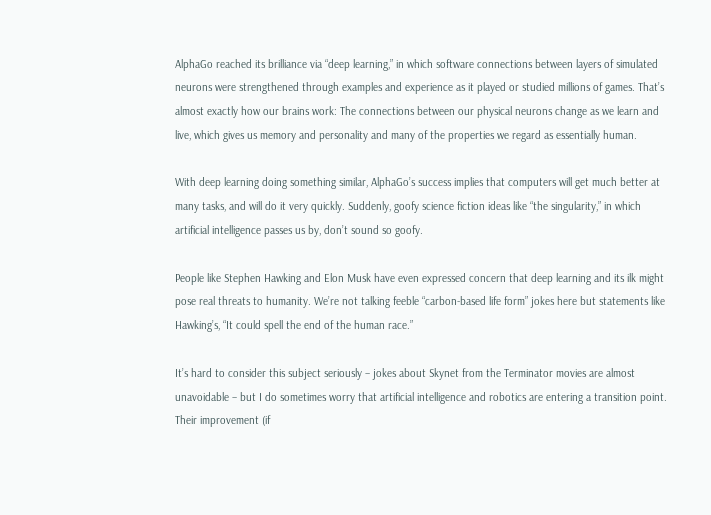AlphaGo reached its brilliance via “deep learning,” in which software connections between layers of simulated neurons were strengthened through examples and experience as it played or studied millions of games. That’s almost exactly how our brains work: The connections between our physical neurons change as we learn and live, which gives us memory and personality and many of the properties we regard as essentially human.

With deep learning doing something similar, AlphaGo’s success implies that computers will get much better at many tasks, and will do it very quickly. Suddenly, goofy science fiction ideas like “the singularity,” in which artificial intelligence passes us by, don’t sound so goofy.

People like Stephen Hawking and Elon Musk have even expressed concern that deep learning and its ilk might pose real threats to humanity. We’re not talking feeble “carbon-based life form” jokes here but statements like Hawking’s, “It could spell the end of the human race.”

It’s hard to consider this subject seriously – jokes about Skynet from the Terminator movies are almost unavoidable – but I do sometimes worry that artificial intelligence and robotics are entering a transition point. Their improvement (if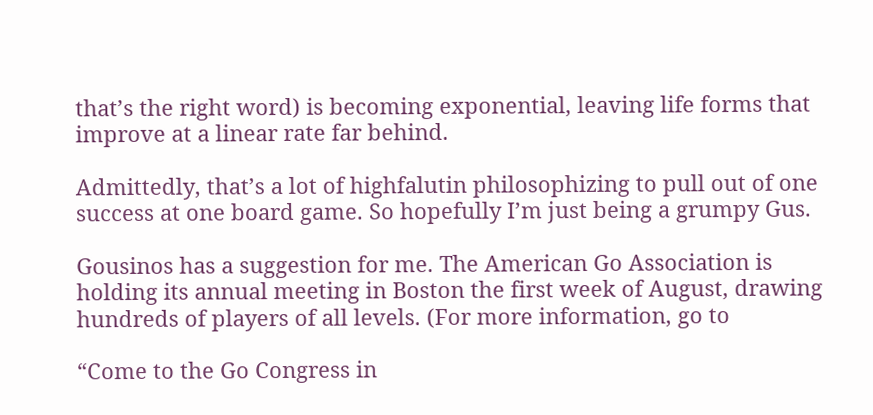that’s the right word) is becoming exponential, leaving life forms that improve at a linear rate far behind.

Admittedly, that’s a lot of highfalutin philosophizing to pull out of one success at one board game. So hopefully I’m just being a grumpy Gus.

Gousinos has a suggestion for me. The American Go Association is holding its annual meeting in Boston the first week of August, drawing hundreds of players of all levels. (For more information, go to

“Come to the Go Congress in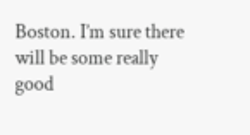Boston. I’m sure there will be some really good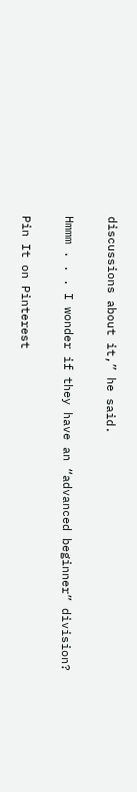discussions about it,” he said.

Hmmm . . . I wonder if they have an “advanced beginner” division?

Pin It on Pinterest